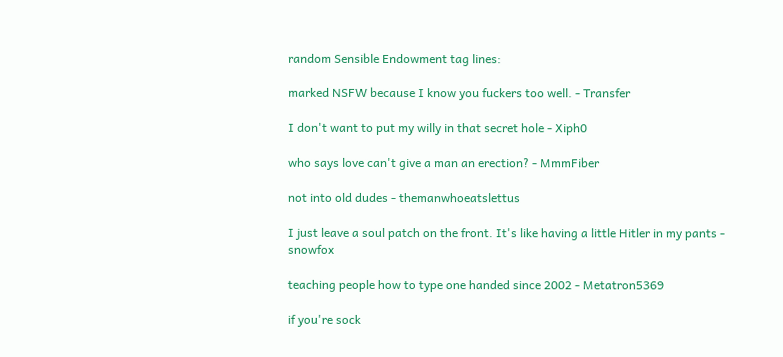random Sensible Endowment tag lines:

marked NSFW because I know you fuckers too well. - Transfer

I don't want to put my willy in that secret hole - Xiph0

who says love can't give a man an erection? - MmmFiber

not into old dudes - themanwhoeatslettus

I just leave a soul patch on the front. It's like having a little Hitler in my pants - snowfox

teaching people how to type one handed since 2002 - Metatron5369

if you're sock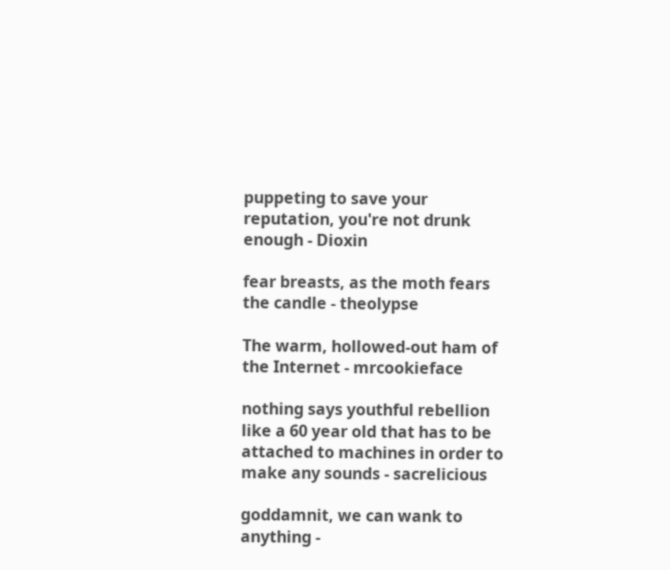puppeting to save your reputation, you're not drunk enough - Dioxin

fear breasts, as the moth fears the candle - theolypse

The warm, hollowed-out ham of the Internet - mrcookieface

nothing says youthful rebellion like a 60 year old that has to be attached to machines in order to make any sounds - sacrelicious

goddamnit, we can wank to anything -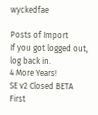wyckedfae

Posts of Import
If you got logged out, log back in.
4 More Years!
SE v2 Closed BETA
First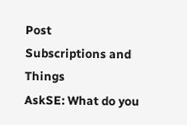Post
Subscriptions and Things
AskSE: What do you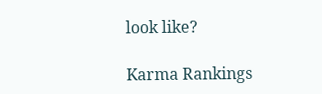look like?

Karma Rankings